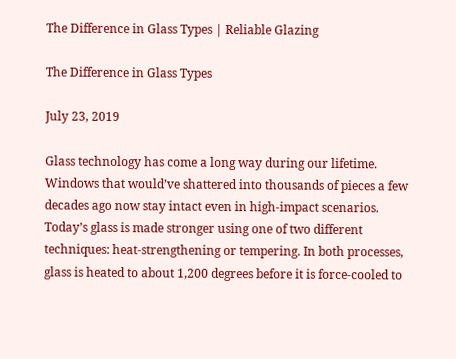The Difference in Glass Types | Reliable Glazing

The Difference in Glass Types

July 23, 2019

Glass technology has come a long way during our lifetime. Windows that would’ve shattered into thousands of pieces a few decades ago now stay intact even in high-impact scenarios. Today’s glass is made stronger using one of two different techniques: heat-strengthening or tempering. In both processes, glass is heated to about 1,200 degrees before it is force-cooled to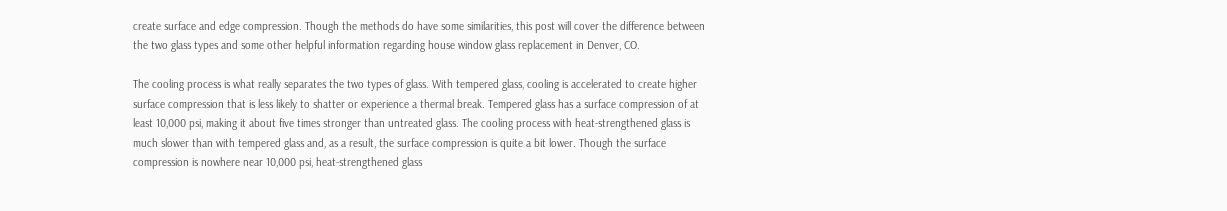create surface and edge compression. Though the methods do have some similarities, this post will cover the difference between the two glass types and some other helpful information regarding house window glass replacement in Denver, CO.

The cooling process is what really separates the two types of glass. With tempered glass, cooling is accelerated to create higher surface compression that is less likely to shatter or experience a thermal break. Tempered glass has a surface compression of at least 10,000 psi, making it about five times stronger than untreated glass. The cooling process with heat-strengthened glass is much slower than with tempered glass and, as a result, the surface compression is quite a bit lower. Though the surface compression is nowhere near 10,000 psi, heat-strengthened glass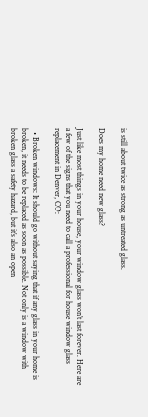is still about twice as strong as untreated glass.

Does my home need new glass?

Just like most things in your house, your window glass won’t last forever. Here are a few of the signs that you need to call a professional for house window glass replacement in Denver, CO:

  • Broken windows: It should go without saying that if any glass in your home is broken, it needs to be replaced as soon as possible. Not only is a window with broken glass a safety hazard, but it’s also an open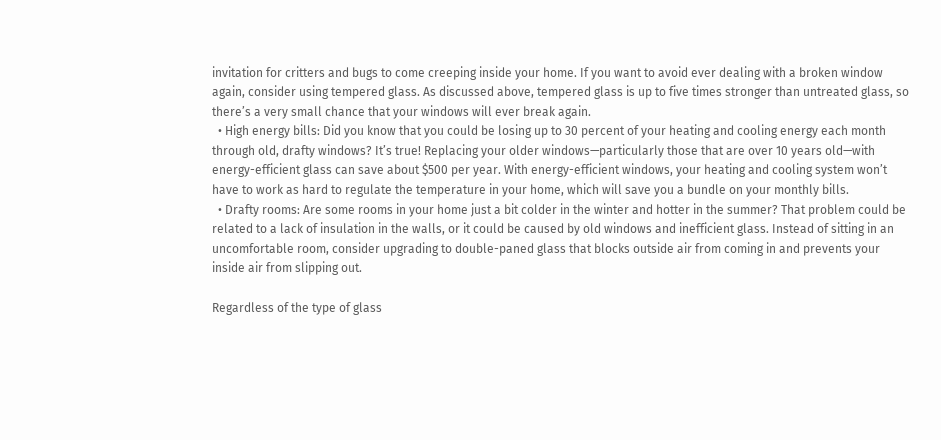invitation for critters and bugs to come creeping inside your home. If you want to avoid ever dealing with a broken window again, consider using tempered glass. As discussed above, tempered glass is up to five times stronger than untreated glass, so there’s a very small chance that your windows will ever break again.
  • High energy bills: Did you know that you could be losing up to 30 percent of your heating and cooling energy each month through old, drafty windows? It’s true! Replacing your older windows—particularly those that are over 10 years old—with energy-efficient glass can save about $500 per year. With energy-efficient windows, your heating and cooling system won’t have to work as hard to regulate the temperature in your home, which will save you a bundle on your monthly bills.
  • Drafty rooms: Are some rooms in your home just a bit colder in the winter and hotter in the summer? That problem could be related to a lack of insulation in the walls, or it could be caused by old windows and inefficient glass. Instead of sitting in an uncomfortable room, consider upgrading to double-paned glass that blocks outside air from coming in and prevents your inside air from slipping out.

Regardless of the type of glass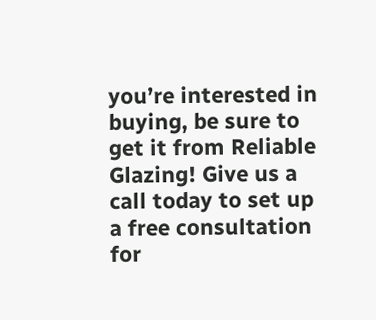you’re interested in buying, be sure to get it from Reliable Glazing! Give us a call today to set up a free consultation for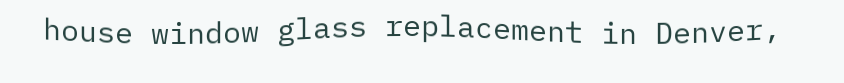house window glass replacement in Denver,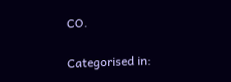CO.

Categorised in: